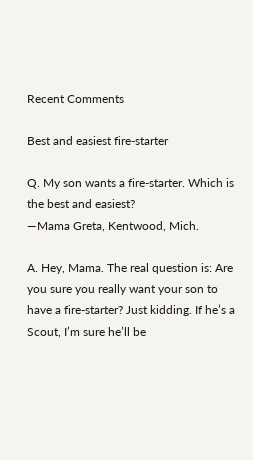Recent Comments

Best and easiest fire-starter

Q. My son wants a fire-starter. Which is the best and easiest?
—Mama Greta, Kentwood, Mich.

A. Hey, Mama. The real question is: Are you sure you really want your son to have a fire-starter? Just kidding. If he’s a Scout, I’m sure he’ll be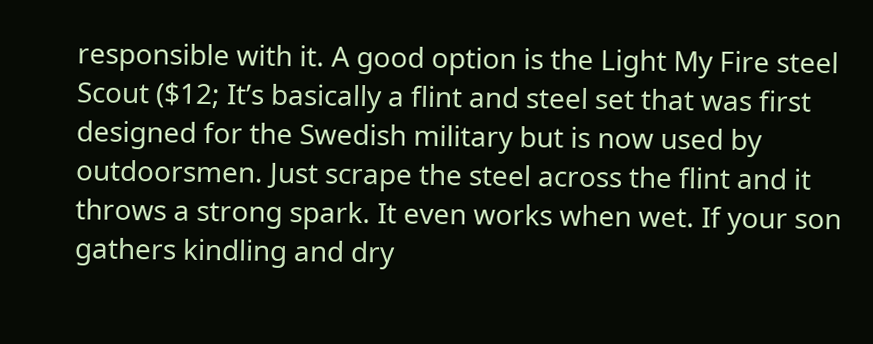responsible with it. A good option is the Light My Fire steel Scout ($12; It’s basically a flint and steel set that was first designed for the Swedish military but is now used by outdoorsmen. Just scrape the steel across the flint and it throws a strong spark. It even works when wet. If your son gathers kindling and dry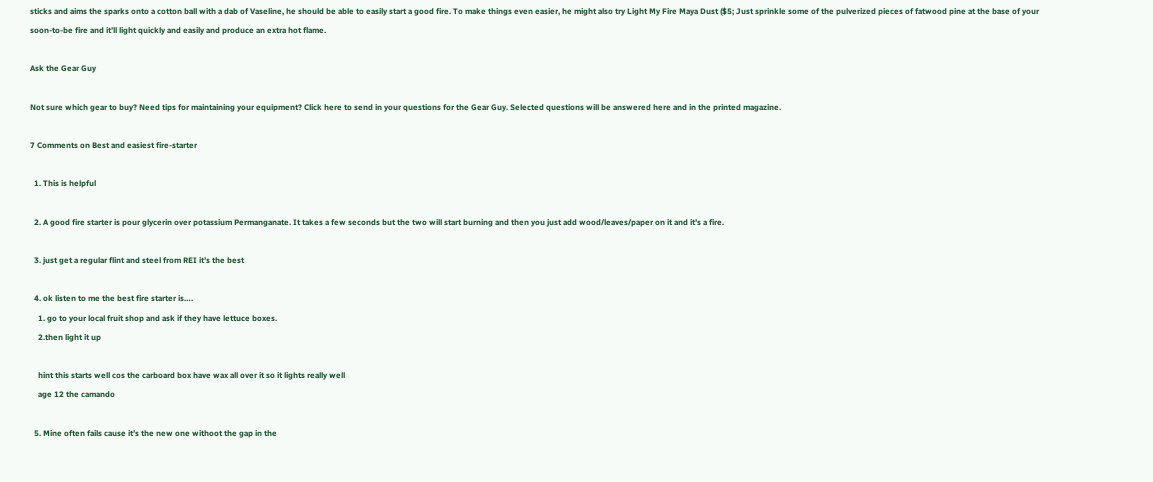sticks and aims the sparks onto a cotton ball with a dab of Vaseline, he should be able to easily start a good fire. To make things even easier, he might also try Light My Fire Maya Dust ($5; Just sprinkle some of the pulverized pieces of fatwood pine at the base of your soon-to-be fire and it’ll light quickly and easily and produce an extra hot flame.

Ask the Gear Guy

Not sure which gear to buy? Need tips for maintaining your equipment? Click here to send in your questions for the Gear Guy. Selected questions will be answered here and in the printed magazine.

7 Comments on Best and easiest fire-starter

  1. This is helpful

  2. A good fire starter is pour glycerin over potassium Permanganate. It takes a few seconds but the two will start burning and then you just add wood/leaves/paper on it and it’s a fire.

  3. just get a regular flint and steel from REI it’s the best

  4. ok listen to me the best fire starter is….
    1. go to your local fruit shop and ask if they have lettuce boxes.
    2.then light it up

    hint this starts well cos the carboard box have wax all over it so it lights really well
    age 12 the camando

  5. Mine often fails cause it’s the new one withoot the gap in the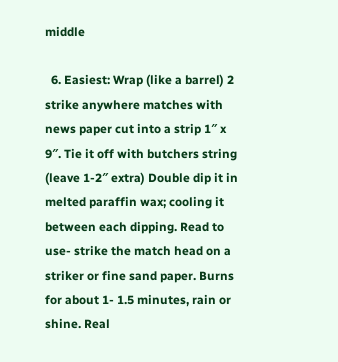middle

  6. Easiest: Wrap (like a barrel) 2 strike anywhere matches with news paper cut into a strip 1″ x 9″. Tie it off with butchers string (leave 1-2″ extra) Double dip it in melted paraffin wax; cooling it between each dipping. Read to use- strike the match head on a striker or fine sand paper. Burns for about 1- 1.5 minutes, rain or shine. Real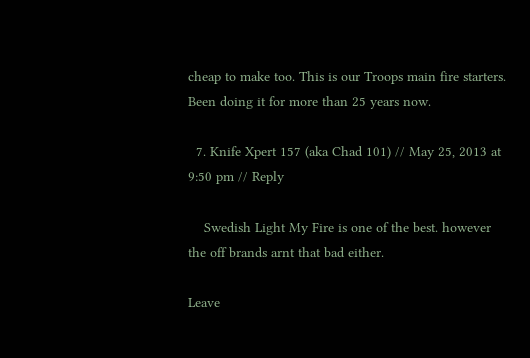cheap to make too. This is our Troops main fire starters. Been doing it for more than 25 years now.

  7. Knife Xpert 157 (aka Chad 101) // May 25, 2013 at 9:50 pm // Reply

    Swedish Light My Fire is one of the best. however the off brands arnt that bad either.

Leave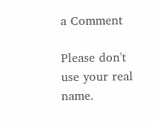a Comment

Please don't use your real name.